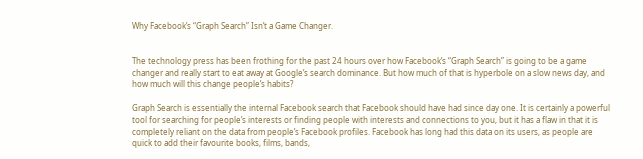Why Facebook’s “Graph Search” Isn’t a Game Changer.


The technology press has been frothing for the past 24 hours over how Facebook’s “Graph Search” is going to be a game changer and really start to eat away at Google’s search dominance. But how much of that is hyperbole on a slow news day, and how much will this change people’s habits?

Graph Search is essentially the internal Facebook search that Facebook should have had since day one. It is certainly a powerful tool for searching for people’s interests or finding people with interests and connections to you, but it has a flaw in that it is completely reliant on the data from people’s Facebook profiles. Facebook has long had this data on its users, as people are quick to add their favourite books, films, bands,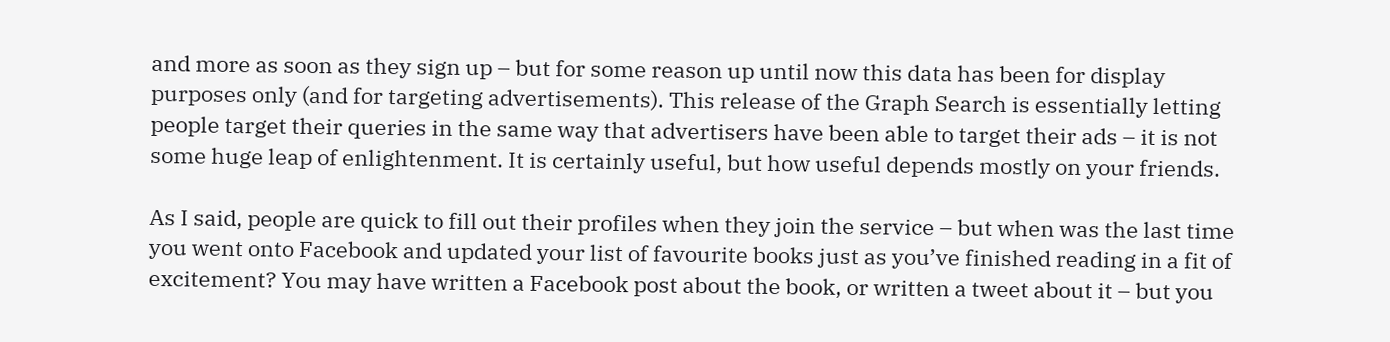and more as soon as they sign up – but for some reason up until now this data has been for display purposes only (and for targeting advertisements). This release of the Graph Search is essentially letting people target their queries in the same way that advertisers have been able to target their ads – it is not some huge leap of enlightenment. It is certainly useful, but how useful depends mostly on your friends.

As I said, people are quick to fill out their profiles when they join the service – but when was the last time you went onto Facebook and updated your list of favourite books just as you’ve finished reading in a fit of excitement? You may have written a Facebook post about the book, or written a tweet about it – but you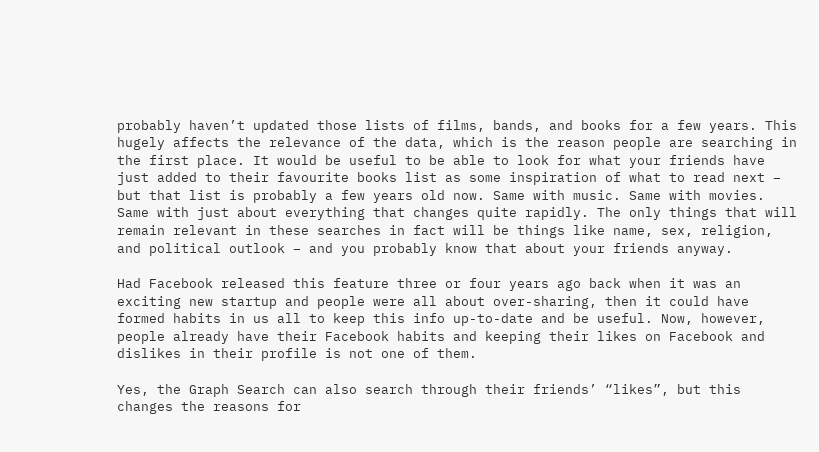probably haven’t updated those lists of films, bands, and books for a few years. This hugely affects the relevance of the data, which is the reason people are searching in the first place. It would be useful to be able to look for what your friends have just added to their favourite books list as some inspiration of what to read next – but that list is probably a few years old now. Same with music. Same with movies. Same with just about everything that changes quite rapidly. The only things that will remain relevant in these searches in fact will be things like name, sex, religion, and political outlook – and you probably know that about your friends anyway.

Had Facebook released this feature three or four years ago back when it was an exciting new startup and people were all about over-sharing, then it could have formed habits in us all to keep this info up-to-date and be useful. Now, however, people already have their Facebook habits and keeping their likes on Facebook and dislikes in their profile is not one of them.

Yes, the Graph Search can also search through their friends’ “likes”, but this changes the reasons for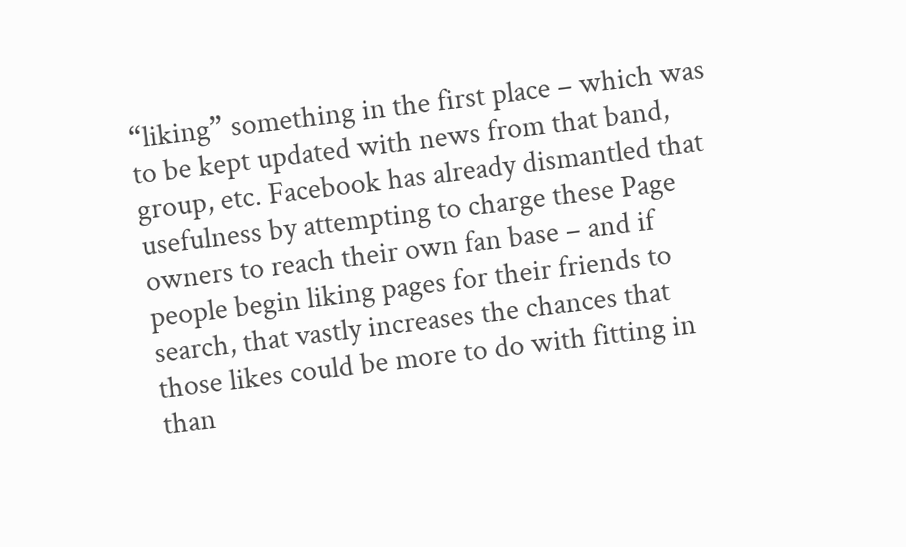“liking” something in the first place – which was to be kept updated with news from that band, group, etc. Facebook has already dismantled that usefulness by attempting to charge these Page owners to reach their own fan base – and if people begin liking pages for their friends to search, that vastly increases the chances that those likes could be more to do with fitting in than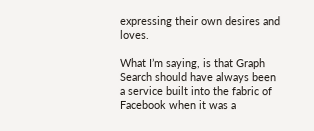expressing their own desires and loves.

What I’m saying, is that Graph Search should have always been a service built into the fabric of Facebook when it was a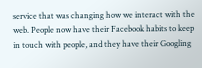service that was changing how we interact with the web. People now have their Facebook habits to keep in touch with people, and they have their Googling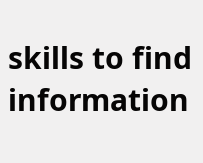skills to find information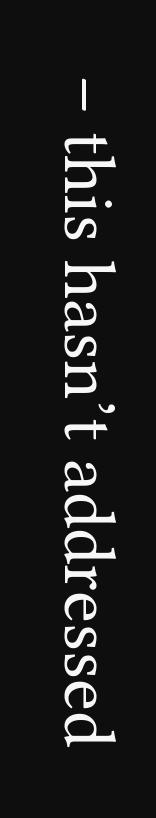– this hasn’t addressed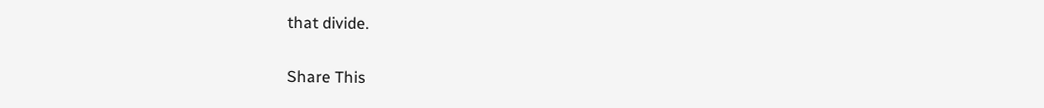that divide.

Share This